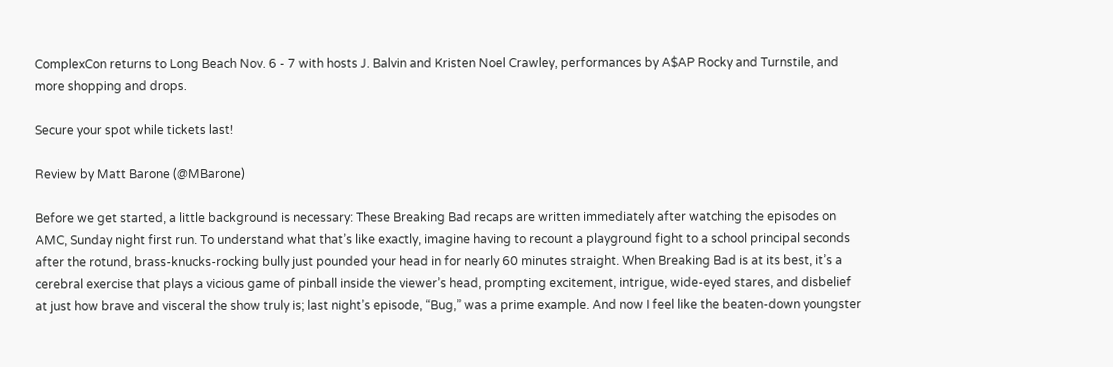ComplexCon returns to Long Beach Nov. 6 - 7 with hosts J. Balvin and Kristen Noel Crawley, performances by A$AP Rocky and Turnstile, and more shopping and drops.

Secure your spot while tickets last!

Review by Matt Barone (@MBarone)

Before we get started, a little background is necessary: These Breaking Bad recaps are written immediately after watching the episodes on AMC, Sunday night first run. To understand what that’s like exactly, imagine having to recount a playground fight to a school principal seconds after the rotund, brass-knucks-rocking bully just pounded your head in for nearly 60 minutes straight. When Breaking Bad is at its best, it’s a cerebral exercise that plays a vicious game of pinball inside the viewer’s head, prompting excitement, intrigue, wide-eyed stares, and disbelief at just how brave and visceral the show truly is; last night’s episode, “Bug,” was a prime example. And now I feel like the beaten-down youngster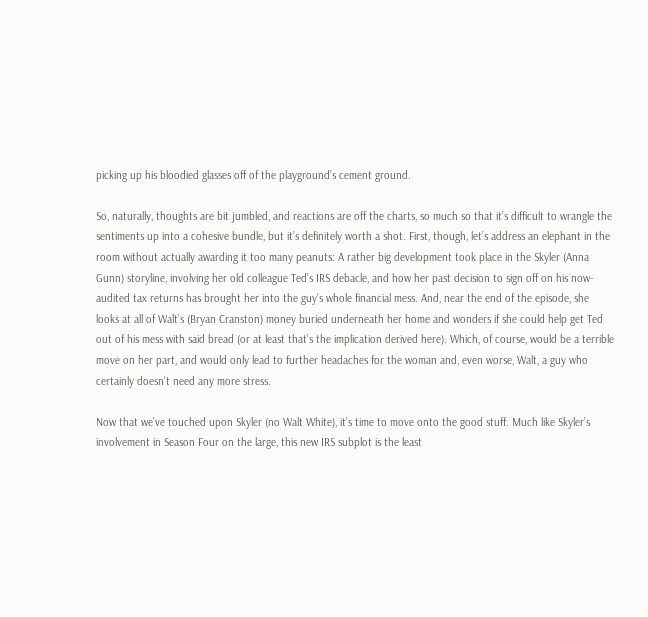picking up his bloodied glasses off of the playground’s cement ground.

So, naturally, thoughts are bit jumbled, and reactions are off the charts, so much so that it’s difficult to wrangle the sentiments up into a cohesive bundle, but it’s definitely worth a shot. First, though, let’s address an elephant in the room without actually awarding it too many peanuts: A rather big development took place in the Skyler (Anna Gunn) storyline, involving her old colleague Ted’s IRS debacle, and how her past decision to sign off on his now-audited tax returns has brought her into the guy’s whole financial mess. And, near the end of the episode, she looks at all of Walt’s (Bryan Cranston) money buried underneath her home and wonders if she could help get Ted out of his mess with said bread (or at least that’s the implication derived here). Which, of course, would be a terrible move on her part, and would only lead to further headaches for the woman and, even worse, Walt, a guy who certainly doesn’t need any more stress.

Now that we’ve touched upon Skyler (no Walt White), it’s time to move onto the good stuff. Much like Skyler’s involvement in Season Four on the large, this new IRS subplot is the least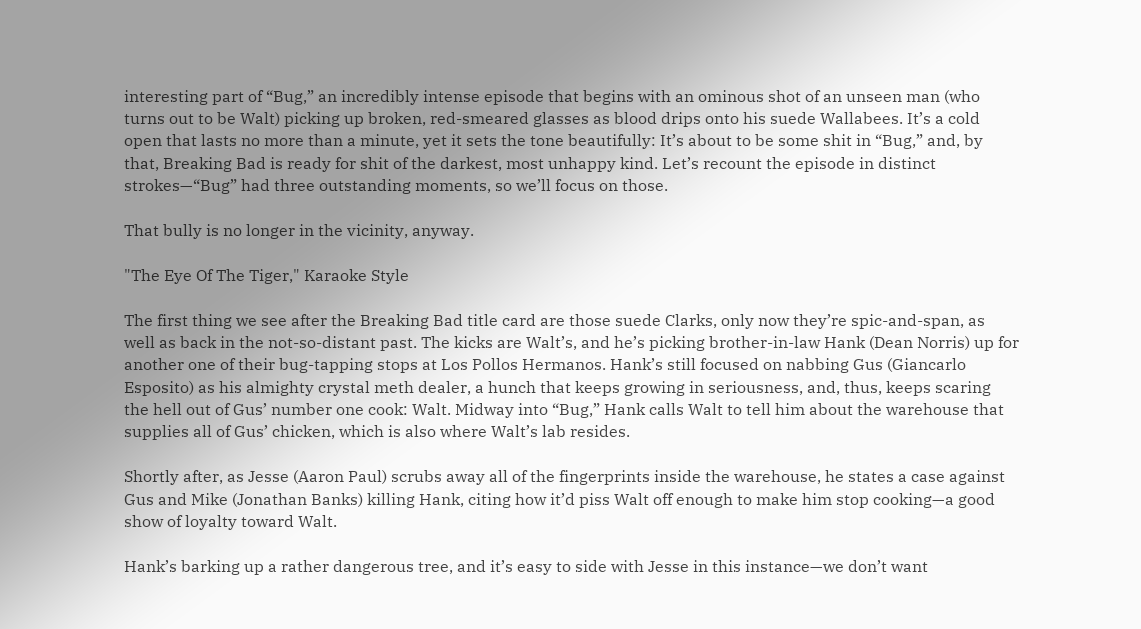interesting part of “Bug,” an incredibly intense episode that begins with an ominous shot of an unseen man (who turns out to be Walt) picking up broken, red-smeared glasses as blood drips onto his suede Wallabees. It’s a cold open that lasts no more than a minute, yet it sets the tone beautifully: It’s about to be some shit in “Bug,” and, by that, Breaking Bad is ready for shit of the darkest, most unhappy kind. Let’s recount the episode in distinct strokes—“Bug” had three outstanding moments, so we’ll focus on those.

That bully is no longer in the vicinity, anyway.

"The Eye Of The Tiger," Karaoke Style

The first thing we see after the Breaking Bad title card are those suede Clarks, only now they’re spic-and-span, as well as back in the not-so-distant past. The kicks are Walt’s, and he’s picking brother-in-law Hank (Dean Norris) up for another one of their bug-tapping stops at Los Pollos Hermanos. Hank’s still focused on nabbing Gus (Giancarlo Esposito) as his almighty crystal meth dealer, a hunch that keeps growing in seriousness, and, thus, keeps scaring the hell out of Gus’ number one cook: Walt. Midway into “Bug,” Hank calls Walt to tell him about the warehouse that supplies all of Gus’ chicken, which is also where Walt’s lab resides.

Shortly after, as Jesse (Aaron Paul) scrubs away all of the fingerprints inside the warehouse, he states a case against Gus and Mike (Jonathan Banks) killing Hank, citing how it’d piss Walt off enough to make him stop cooking—a good show of loyalty toward Walt.

Hank’s barking up a rather dangerous tree, and it’s easy to side with Jesse in this instance—we don’t want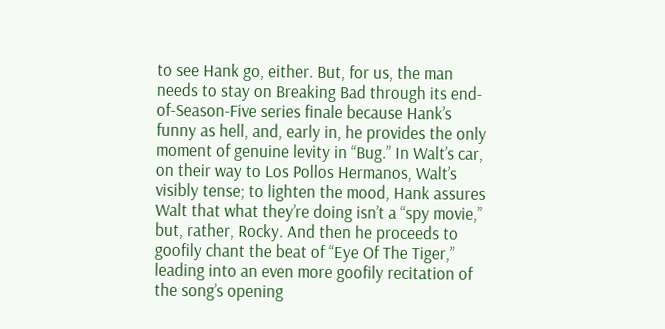to see Hank go, either. But, for us, the man needs to stay on Breaking Bad through its end-of-Season-Five series finale because Hank’s funny as hell, and, early in, he provides the only moment of genuine levity in “Bug.” In Walt’s car, on their way to Los Pollos Hermanos, Walt’s visibly tense; to lighten the mood, Hank assures Walt that what they’re doing isn’t a “spy movie,” but, rather, Rocky. And then he proceeds to goofily chant the beat of “Eye Of The Tiger,” leading into an even more goofily recitation of the song’s opening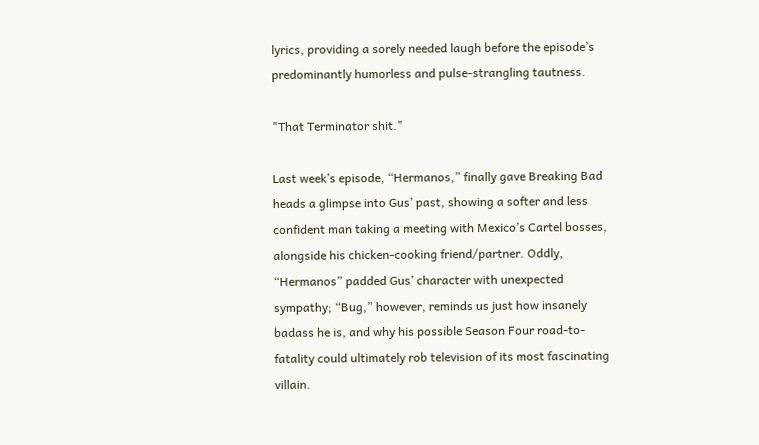lyrics, providing a sorely needed laugh before the episode’s predominantly humorless and pulse-strangling tautness.

"That Terminator shit."

Last week’s episode, “Hermanos,” finally gave Breaking Bad heads a glimpse into Gus’ past, showing a softer and less confident man taking a meeting with Mexico’s Cartel bosses, alongside his chicken-cooking friend/partner. Oddly, “Hermanos” padded Gus’ character with unexpected sympathy; “Bug,” however, reminds us just how insanely badass he is, and why his possible Season Four road-to-fatality could ultimately rob television of its most fascinating villain.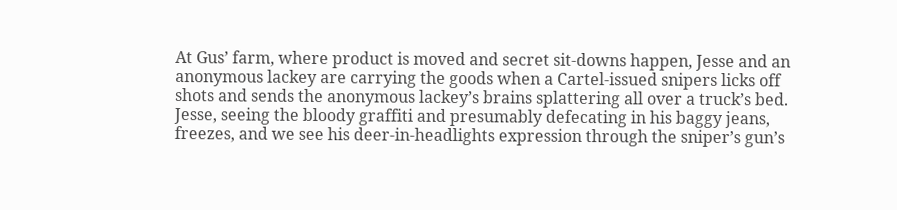At Gus’ farm, where product is moved and secret sit-downs happen, Jesse and an anonymous lackey are carrying the goods when a Cartel-issued snipers licks off shots and sends the anonymous lackey’s brains splattering all over a truck’s bed. Jesse, seeing the bloody graffiti and presumably defecating in his baggy jeans, freezes, and we see his deer-in-headlights expression through the sniper’s gun’s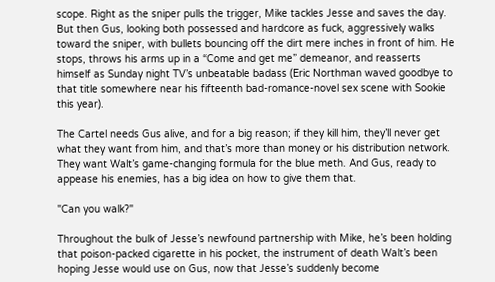scope. Right as the sniper pulls the trigger, Mike tackles Jesse and saves the day. But then Gus, looking both possessed and hardcore as fuck, aggressively walks toward the sniper, with bullets bouncing off the dirt mere inches in front of him. He stops, throws his arms up in a “Come and get me” demeanor, and reasserts himself as Sunday night TV’s unbeatable badass (Eric Northman waved goodbye to that title somewhere near his fifteenth bad-romance-novel sex scene with Sookie this year).

The Cartel needs Gus alive, and for a big reason; if they kill him, they’ll never get what they want from him, and that’s more than money or his distribution network. They want Walt’s game-changing formula for the blue meth. And Gus, ready to appease his enemies, has a big idea on how to give them that.

"Can you walk?"

Throughout the bulk of Jesse’s newfound partnership with Mike, he’s been holding that poison-packed cigarette in his pocket, the instrument of death Walt’s been hoping Jesse would use on Gus, now that Jesse’s suddenly become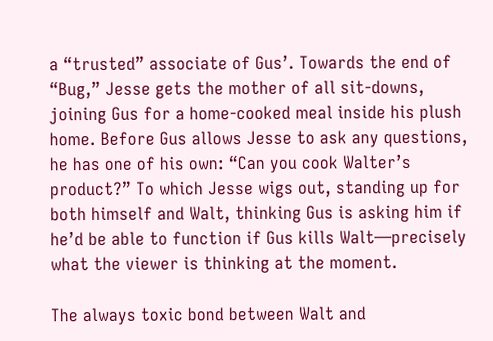a “trusted” associate of Gus’. Towards the end of “Bug,” Jesse gets the mother of all sit-downs, joining Gus for a home-cooked meal inside his plush home. Before Gus allows Jesse to ask any questions, he has one of his own: “Can you cook Walter’s product?” To which Jesse wigs out, standing up for both himself and Walt, thinking Gus is asking him if he’d be able to function if Gus kills Walt—precisely what the viewer is thinking at the moment.

The always toxic bond between Walt and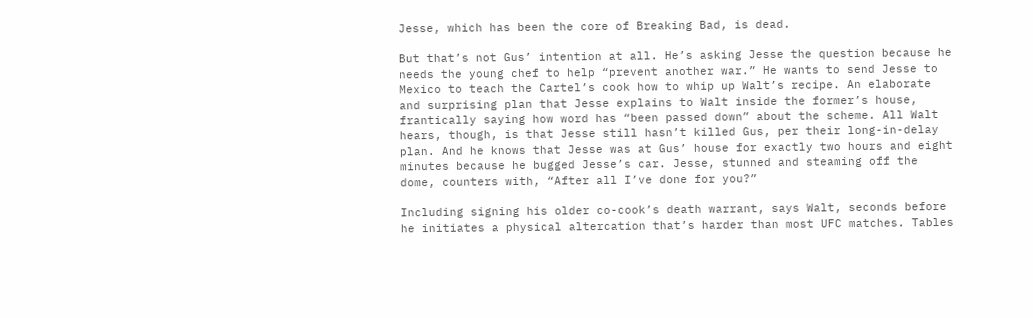Jesse, which has been the core of Breaking Bad, is dead.

But that’s not Gus’ intention at all. He’s asking Jesse the question because he needs the young chef to help “prevent another war.” He wants to send Jesse to Mexico to teach the Cartel’s cook how to whip up Walt’s recipe. An elaborate and surprising plan that Jesse explains to Walt inside the former’s house, frantically saying how word has “been passed down” about the scheme. All Walt hears, though, is that Jesse still hasn’t killed Gus, per their long-in-delay plan. And he knows that Jesse was at Gus’ house for exactly two hours and eight minutes because he bugged Jesse’s car. Jesse, stunned and steaming off the dome, counters with, “After all I’ve done for you?”

Including signing his older co-cook’s death warrant, says Walt, seconds before he initiates a physical altercation that’s harder than most UFC matches. Tables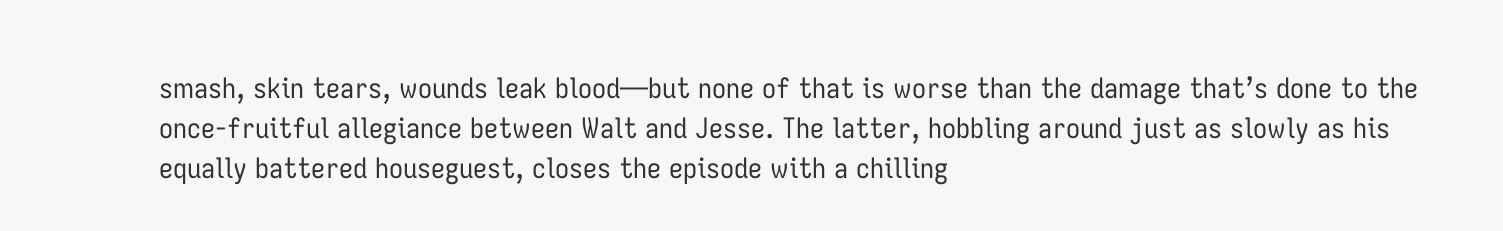smash, skin tears, wounds leak blood—but none of that is worse than the damage that’s done to the once-fruitful allegiance between Walt and Jesse. The latter, hobbling around just as slowly as his equally battered houseguest, closes the episode with a chilling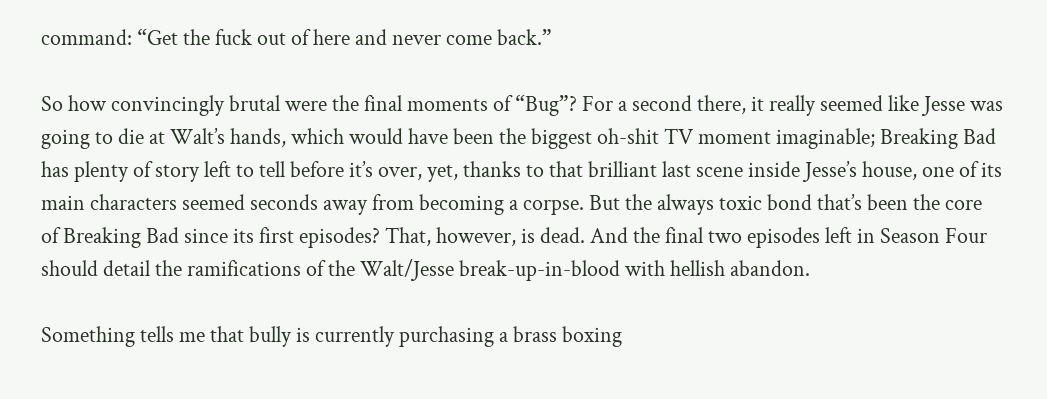command: “Get the fuck out of here and never come back.”

So how convincingly brutal were the final moments of “Bug”? For a second there, it really seemed like Jesse was going to die at Walt’s hands, which would have been the biggest oh-shit TV moment imaginable; Breaking Bad has plenty of story left to tell before it’s over, yet, thanks to that brilliant last scene inside Jesse’s house, one of its main characters seemed seconds away from becoming a corpse. But the always toxic bond that’s been the core of Breaking Bad since its first episodes? That, however, is dead. And the final two episodes left in Season Four should detail the ramifications of the Walt/Jesse break-up-in-blood with hellish abandon.

Something tells me that bully is currently purchasing a brass boxing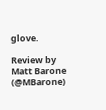glove.

Review by Matt Barone (@MBarone)